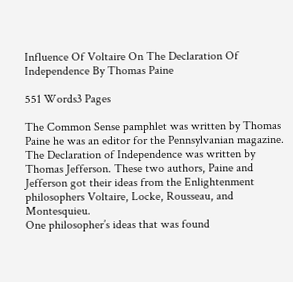Influence Of Voltaire On The Declaration Of Independence By Thomas Paine

551 Words3 Pages

The Common Sense pamphlet was written by Thomas Paine he was an editor for the Pennsylvanian magazine. The Declaration of Independence was written by Thomas Jefferson. These two authors, Paine and Jefferson got their ideas from the Enlightenment philosophers Voltaire, Locke, Rousseau, and Montesquieu.
One philosopher’s ideas that was found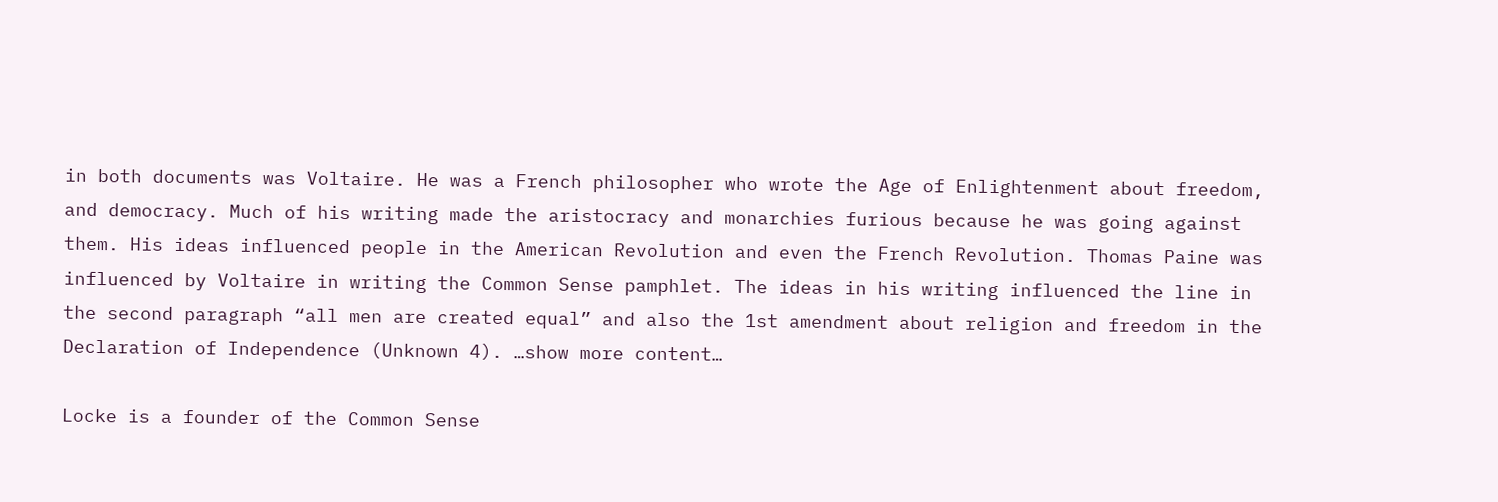in both documents was Voltaire. He was a French philosopher who wrote the Age of Enlightenment about freedom, and democracy. Much of his writing made the aristocracy and monarchies furious because he was going against them. His ideas influenced people in the American Revolution and even the French Revolution. Thomas Paine was influenced by Voltaire in writing the Common Sense pamphlet. The ideas in his writing influenced the line in the second paragraph “all men are created equal” and also the 1st amendment about religion and freedom in the Declaration of Independence (Unknown 4). …show more content…

Locke is a founder of the Common Sense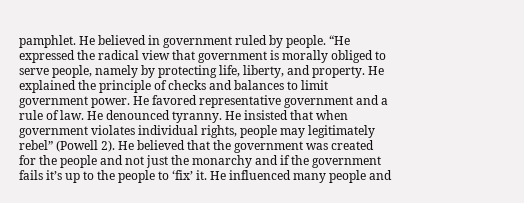pamphlet. He believed in government ruled by people. “He expressed the radical view that government is morally obliged to serve people, namely by protecting life, liberty, and property. He explained the principle of checks and balances to limit government power. He favored representative government and a rule of law. He denounced tyranny. He insisted that when government violates individual rights, people may legitimately rebel” (Powell 2). He believed that the government was created for the people and not just the monarchy and if the government fails it’s up to the people to ‘fix’ it. He influenced many people and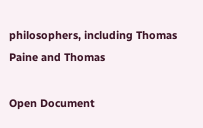philosophers, including Thomas Paine and Thomas

Open Document